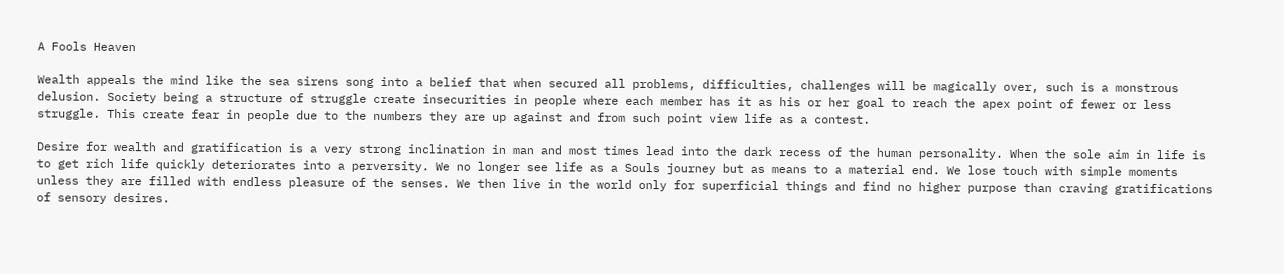A Fools Heaven

Wealth appeals the mind like the sea sirens song into a belief that when secured all problems, difficulties, challenges will be magically over, such is a monstrous delusion. Society being a structure of struggle create insecurities in people where each member has it as his or her goal to reach the apex point of fewer or less struggle. This create fear in people due to the numbers they are up against and from such point view life as a contest.

Desire for wealth and gratification is a very strong inclination in man and most times lead into the dark recess of the human personality. When the sole aim in life is to get rich life quickly deteriorates into a perversity. We no longer see life as a Souls journey but as means to a material end. We lose touch with simple moments unless they are filled with endless pleasure of the senses. We then live in the world only for superficial things and find no higher purpose than craving gratifications of sensory desires.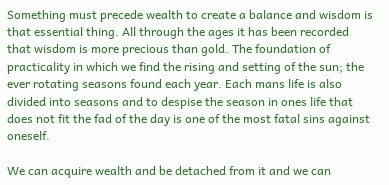Something must precede wealth to create a balance and wisdom is that essential thing. All through the ages it has been recorded that wisdom is more precious than gold. The foundation of practicality in which we find the rising and setting of the sun; the ever rotating seasons found each year. Each mans life is also divided into seasons and to despise the season in ones life that does not fit the fad of the day is one of the most fatal sins against oneself.

We can acquire wealth and be detached from it and we can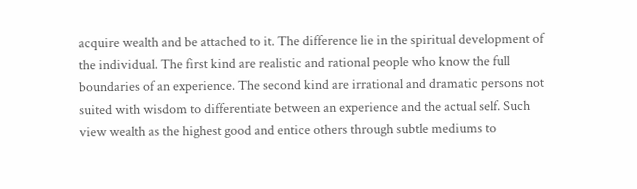acquire wealth and be attached to it. The difference lie in the spiritual development of the individual. The first kind are realistic and rational people who know the full boundaries of an experience. The second kind are irrational and dramatic persons not suited with wisdom to differentiate between an experience and the actual self. Such view wealth as the highest good and entice others through subtle mediums to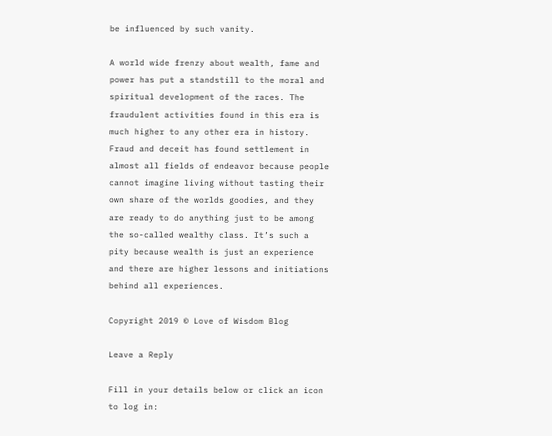be influenced by such vanity.

A world wide frenzy about wealth, fame and power has put a standstill to the moral and spiritual development of the races. The fraudulent activities found in this era is much higher to any other era in history. Fraud and deceit has found settlement in almost all fields of endeavor because people cannot imagine living without tasting their own share of the worlds goodies, and they are ready to do anything just to be among the so-called wealthy class. It’s such a pity because wealth is just an experience and there are higher lessons and initiations behind all experiences.

Copyright 2019 © Love of Wisdom Blog

Leave a Reply

Fill in your details below or click an icon to log in: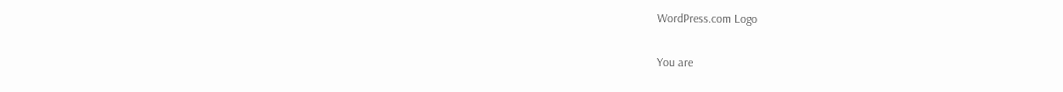WordPress.com Logo

You are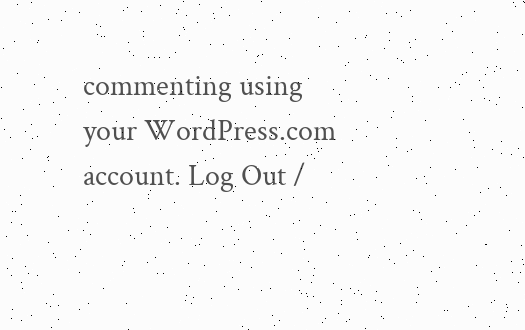commenting using your WordPress.com account. Log Out /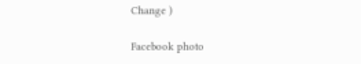Change )

Facebook photo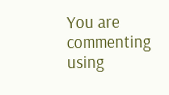You are commenting using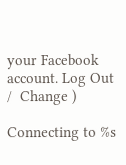your Facebook account. Log Out /  Change )

Connecting to %s